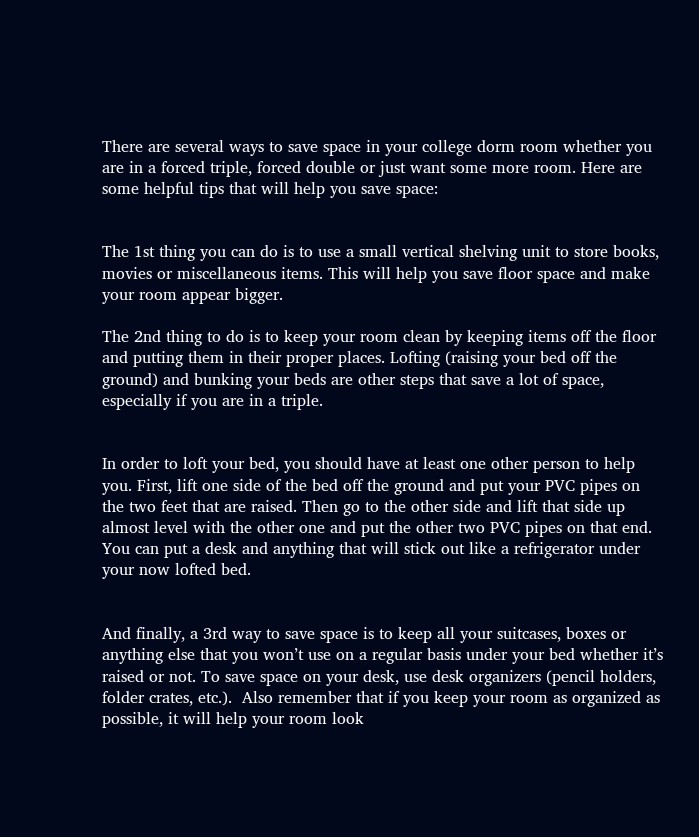There are several ways to save space in your college dorm room whether you are in a forced triple, forced double or just want some more room. Here are some helpful tips that will help you save space:


The 1st thing you can do is to use a small vertical shelving unit to store books, movies or miscellaneous items. This will help you save floor space and make your room appear bigger.

The 2nd thing to do is to keep your room clean by keeping items off the floor and putting them in their proper places. Lofting (raising your bed off the ground) and bunking your beds are other steps that save a lot of space, especially if you are in a triple.


In order to loft your bed, you should have at least one other person to help you. First, lift one side of the bed off the ground and put your PVC pipes on the two feet that are raised. Then go to the other side and lift that side up almost level with the other one and put the other two PVC pipes on that end. You can put a desk and anything that will stick out like a refrigerator under your now lofted bed.


And finally, a 3rd way to save space is to keep all your suitcases, boxes or anything else that you won’t use on a regular basis under your bed whether it’s raised or not. To save space on your desk, use desk organizers (pencil holders, folder crates, etc.).  Also remember that if you keep your room as organized as possible, it will help your room look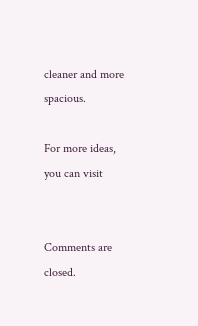cleaner and more spacious.

For more ideas, you can visit


Comments are closed.